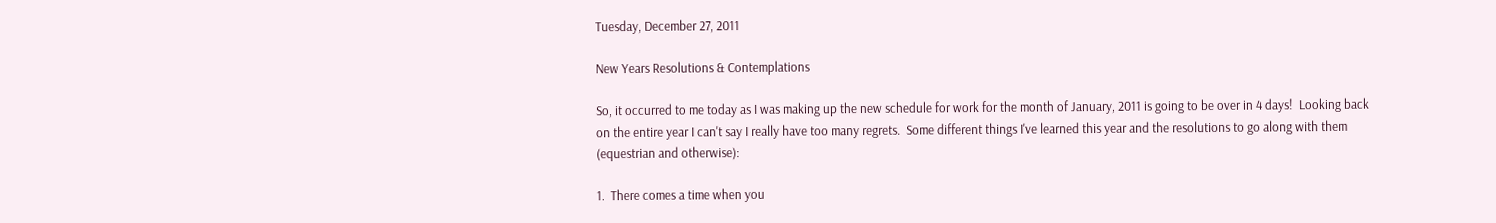Tuesday, December 27, 2011

New Years Resolutions & Contemplations

So, it occurred to me today as I was making up the new schedule for work for the month of January, 2011 is going to be over in 4 days!  Looking back on the entire year I can't say I really have too many regrets.  Some different things I've learned this year and the resolutions to go along with them (equestrian and otherwise):

1.  There comes a time when you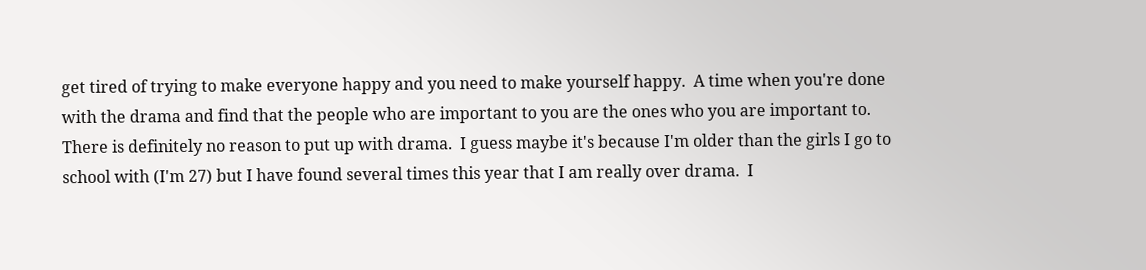get tired of trying to make everyone happy and you need to make yourself happy.  A time when you're done with the drama and find that the people who are important to you are the ones who you are important to.
There is definitely no reason to put up with drama.  I guess maybe it's because I'm older than the girls I go to school with (I'm 27) but I have found several times this year that I am really over drama.  I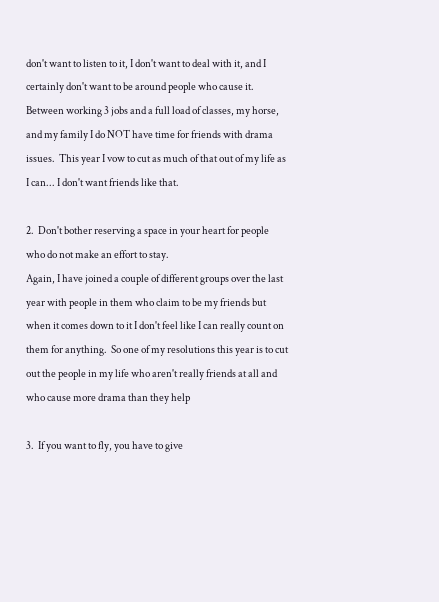don't want to listen to it, I don't want to deal with it, and I certainly don't want to be around people who cause it.  Between working 3 jobs and a full load of classes, my horse, and my family I do NOT have time for friends with drama issues.  This year I vow to cut as much of that out of my life as I can... I don't want friends like that.

2.  Don't bother reserving a space in your heart for people who do not make an effort to stay.
Again, I have joined a couple of different groups over the last year with people in them who claim to be my friends but when it comes down to it I don't feel like I can really count on them for anything.  So one of my resolutions this year is to cut out the people in my life who aren't really friends at all and who cause more drama than they help

3.  If you want to fly, you have to give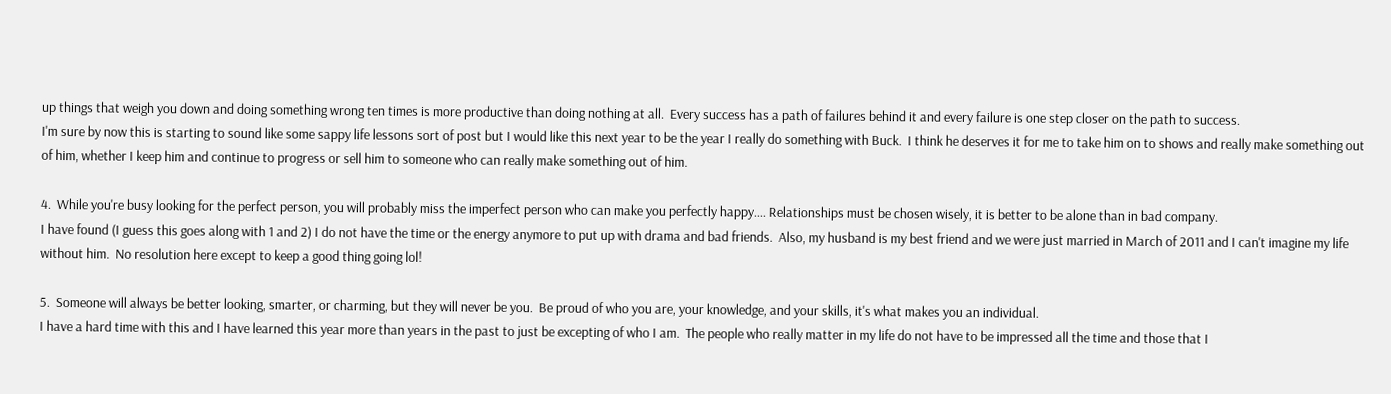up things that weigh you down and doing something wrong ten times is more productive than doing nothing at all.  Every success has a path of failures behind it and every failure is one step closer on the path to success.
I'm sure by now this is starting to sound like some sappy life lessons sort of post but I would like this next year to be the year I really do something with Buck.  I think he deserves it for me to take him on to shows and really make something out of him, whether I keep him and continue to progress or sell him to someone who can really make something out of him.

4.  While you're busy looking for the perfect person, you will probably miss the imperfect person who can make you perfectly happy.... Relationships must be chosen wisely, it is better to be alone than in bad company.
I have found (I guess this goes along with 1 and 2) I do not have the time or the energy anymore to put up with drama and bad friends.  Also, my husband is my best friend and we were just married in March of 2011 and I can't imagine my life without him.  No resolution here except to keep a good thing going lol!

5.  Someone will always be better looking, smarter, or charming, but they will never be you.  Be proud of who you are, your knowledge, and your skills, it's what makes you an individual.
I have a hard time with this and I have learned this year more than years in the past to just be excepting of who I am.  The people who really matter in my life do not have to be impressed all the time and those that I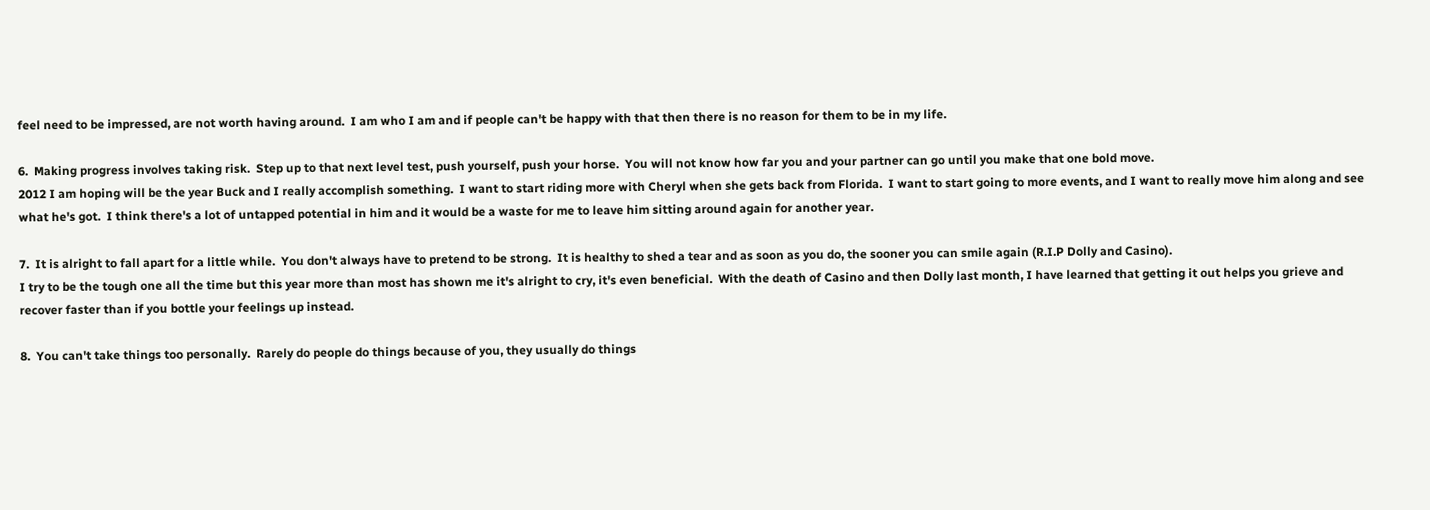feel need to be impressed, are not worth having around.  I am who I am and if people can't be happy with that then there is no reason for them to be in my life.

6.  Making progress involves taking risk.  Step up to that next level test, push yourself, push your horse.  You will not know how far you and your partner can go until you make that one bold move.
2012 I am hoping will be the year Buck and I really accomplish something.  I want to start riding more with Cheryl when she gets back from Florida.  I want to start going to more events, and I want to really move him along and see what he's got.  I think there's a lot of untapped potential in him and it would be a waste for me to leave him sitting around again for another year.

7.  It is alright to fall apart for a little while.  You don't always have to pretend to be strong.  It is healthy to shed a tear and as soon as you do, the sooner you can smile again (R.I.P Dolly and Casino).
I try to be the tough one all the time but this year more than most has shown me it's alright to cry, it's even beneficial.  With the death of Casino and then Dolly last month, I have learned that getting it out helps you grieve and recover faster than if you bottle your feelings up instead.

8.  You can't take things too personally.  Rarely do people do things because of you, they usually do things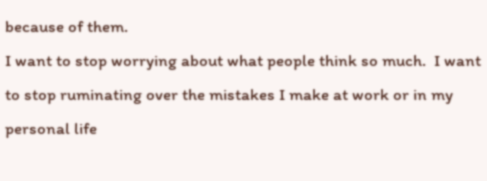because of them.
I want to stop worrying about what people think so much.  I want to stop ruminating over the mistakes I make at work or in my personal life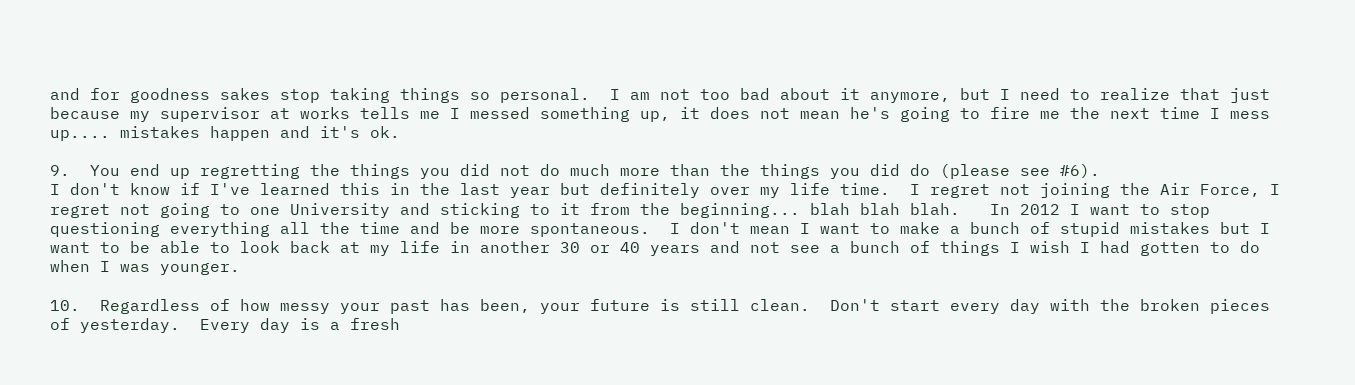and for goodness sakes stop taking things so personal.  I am not too bad about it anymore, but I need to realize that just because my supervisor at works tells me I messed something up, it does not mean he's going to fire me the next time I mess up.... mistakes happen and it's ok.

9.  You end up regretting the things you did not do much more than the things you did do (please see #6).
I don't know if I've learned this in the last year but definitely over my life time.  I regret not joining the Air Force, I regret not going to one University and sticking to it from the beginning... blah blah blah.   In 2012 I want to stop questioning everything all the time and be more spontaneous.  I don't mean I want to make a bunch of stupid mistakes but I want to be able to look back at my life in another 30 or 40 years and not see a bunch of things I wish I had gotten to do when I was younger.

10.  Regardless of how messy your past has been, your future is still clean.  Don't start every day with the broken pieces of yesterday.  Every day is a fresh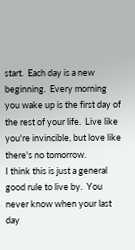start.  Each day is a new beginning.  Every morning you wake up is the first day of the rest of your life.  Live like you're invincible, but love like there's no tomorrow.
I think this is just a general good rule to live by.  You never know when your last day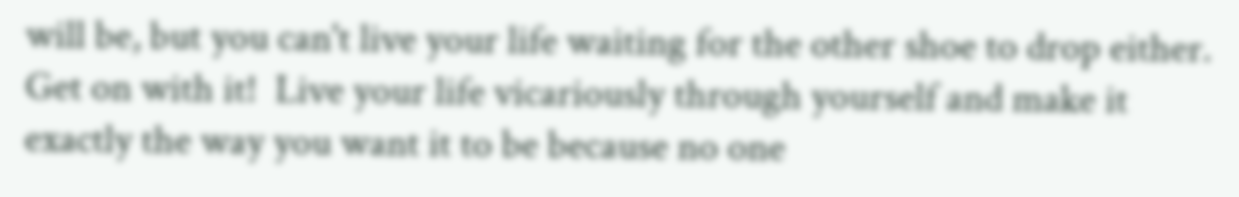will be, but you can't live your life waiting for the other shoe to drop either.  Get on with it!  Live your life vicariously through yourself and make it exactly the way you want it to be because no one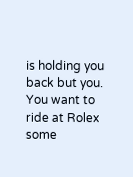is holding you back but you.  You want to ride at Rolex some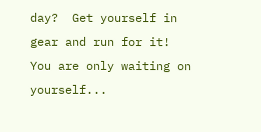day?  Get yourself in gear and run for it!  You are only waiting on yourself...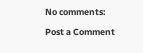No comments:

Post a Comment